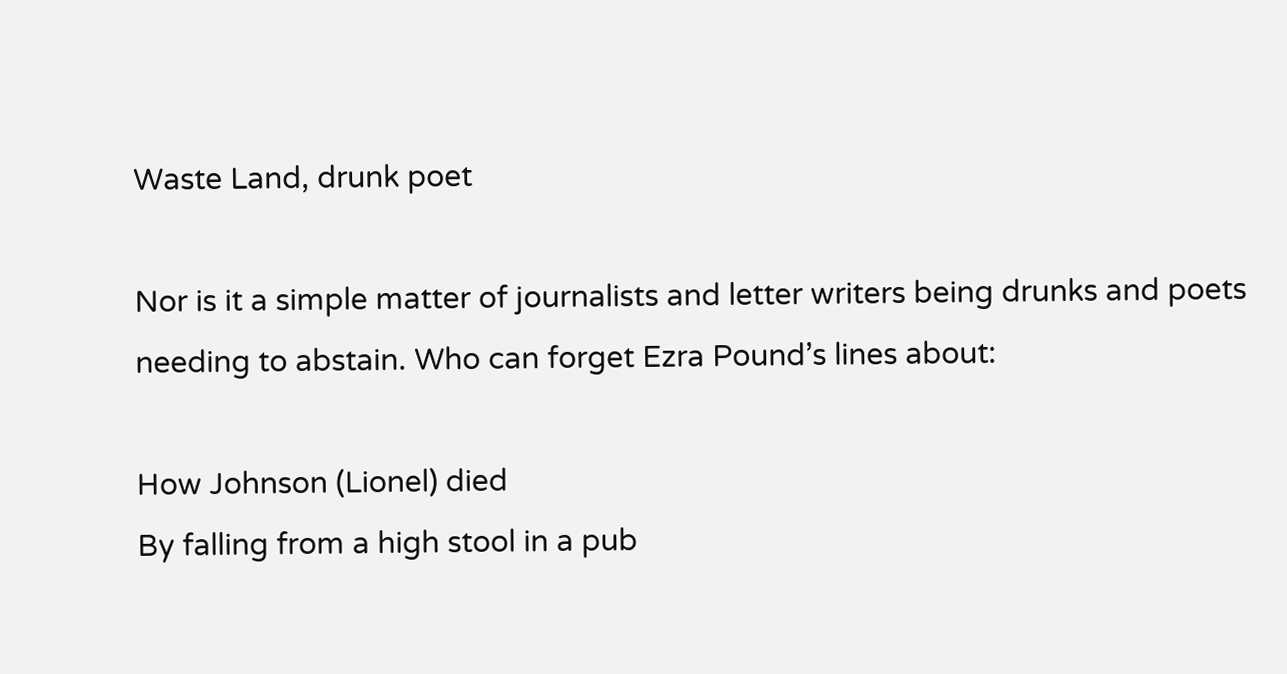Waste Land, drunk poet

Nor is it a simple matter of journalists and letter writers being drunks and poets needing to abstain. Who can forget Ezra Pound’s lines about:

How Johnson (Lionel) died
By falling from a high stool in a pub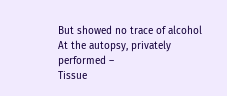But showed no trace of alcohol
At the autopsy, privately performed –
Tissue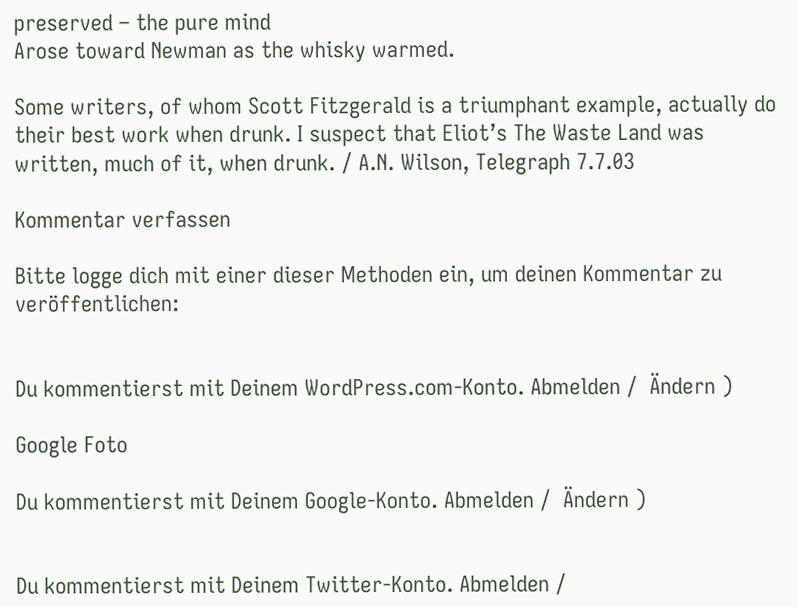preserved – the pure mind
Arose toward Newman as the whisky warmed.

Some writers, of whom Scott Fitzgerald is a triumphant example, actually do their best work when drunk. I suspect that Eliot’s The Waste Land was written, much of it, when drunk. / A.N. Wilson, Telegraph 7.7.03

Kommentar verfassen

Bitte logge dich mit einer dieser Methoden ein, um deinen Kommentar zu veröffentlichen:


Du kommentierst mit Deinem WordPress.com-Konto. Abmelden /  Ändern )

Google Foto

Du kommentierst mit Deinem Google-Konto. Abmelden /  Ändern )


Du kommentierst mit Deinem Twitter-Konto. Abmelden /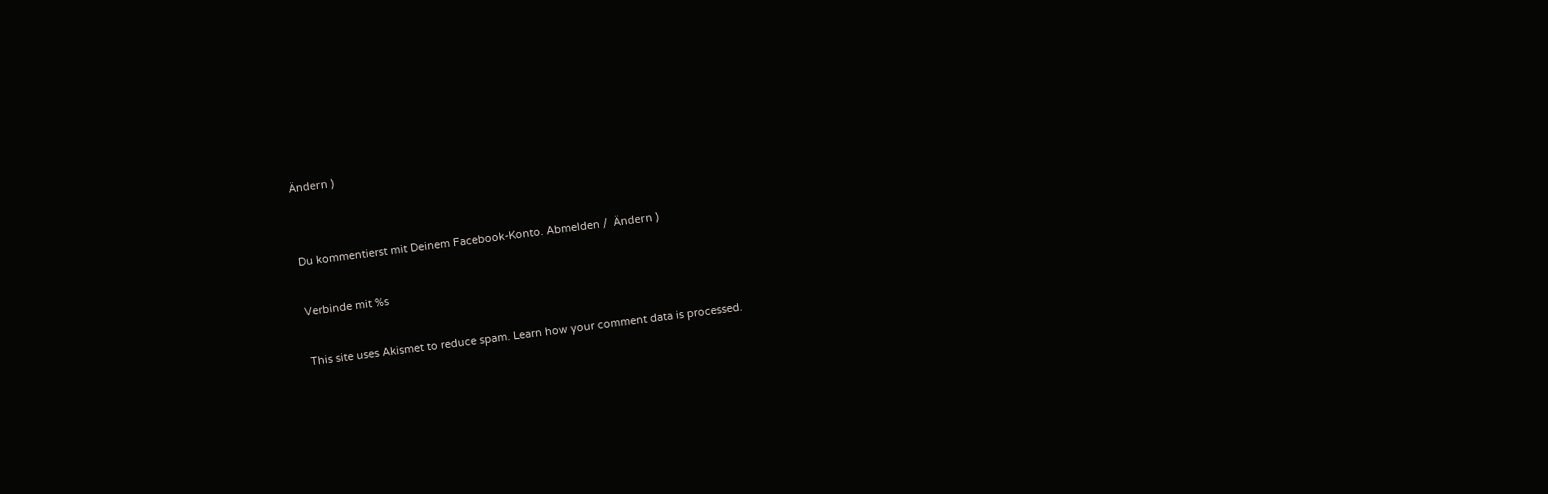Ändern )


Du kommentierst mit Deinem Facebook-Konto. Abmelden /  Ändern )

Verbinde mit %s

This site uses Akismet to reduce spam. Learn how your comment data is processed.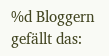%d Bloggern gefällt das: